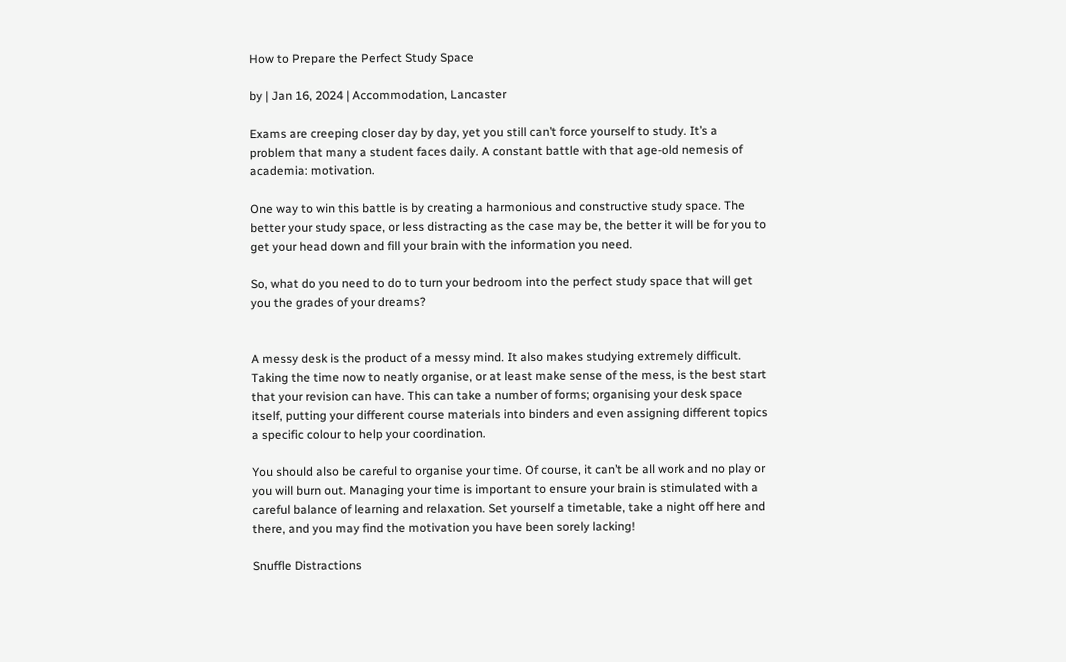How to Prepare the Perfect Study Space

by | Jan 16, 2024 | Accommodation, Lancaster

Exams are creeping closer day by day, yet you still can’t force yourself to study. It’s a problem that many a student faces daily. A constant battle with that age-old nemesis of academia: motivation.

One way to win this battle is by creating a harmonious and constructive study space. The better your study space, or less distracting as the case may be, the better it will be for you to get your head down and fill your brain with the information you need.

So, what do you need to do to turn your bedroom into the perfect study space that will get you the grades of your dreams?


A messy desk is the product of a messy mind. It also makes studying extremely difficult. Taking the time now to neatly organise, or at least make sense of the mess, is the best start that your revision can have. This can take a number of forms; organising your desk space itself, putting your different course materials into binders and even assigning different topics a specific colour to help your coordination.

You should also be careful to organise your time. Of course, it can’t be all work and no play or you will burn out. Managing your time is important to ensure your brain is stimulated with a careful balance of learning and relaxation. Set yourself a timetable, take a night off here and there, and you may find the motivation you have been sorely lacking!

Snuffle Distractions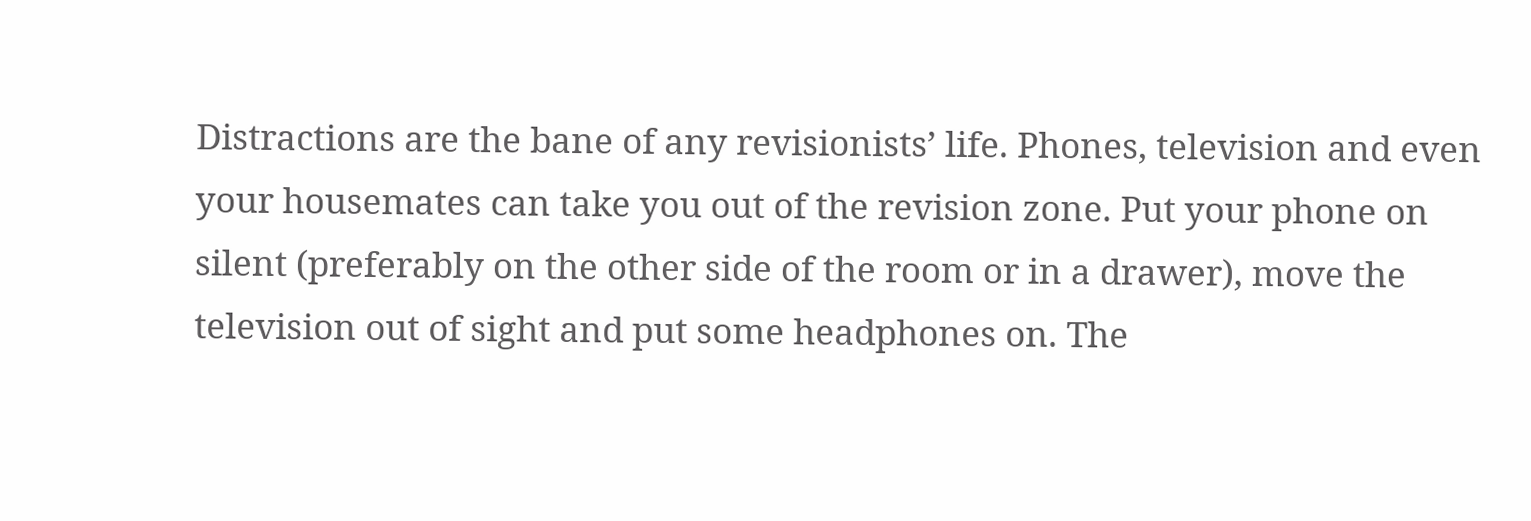Distractions are the bane of any revisionists’ life. Phones, television and even your housemates can take you out of the revision zone. Put your phone on silent (preferably on the other side of the room or in a drawer), move the television out of sight and put some headphones on. The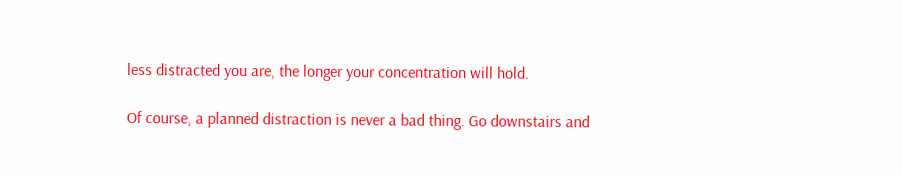less distracted you are, the longer your concentration will hold.

Of course, a planned distraction is never a bad thing. Go downstairs and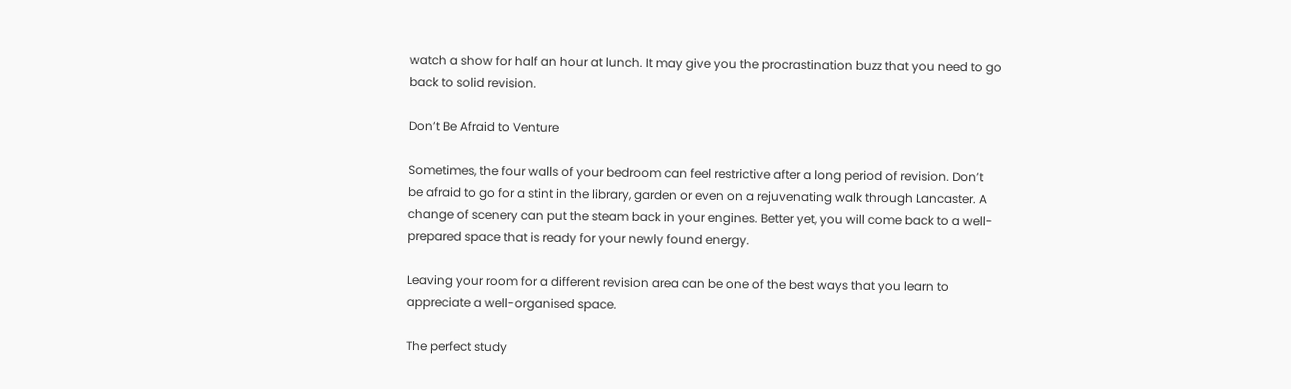watch a show for half an hour at lunch. It may give you the procrastination buzz that you need to go back to solid revision.

Don’t Be Afraid to Venture

Sometimes, the four walls of your bedroom can feel restrictive after a long period of revision. Don’t be afraid to go for a stint in the library, garden or even on a rejuvenating walk through Lancaster. A change of scenery can put the steam back in your engines. Better yet, you will come back to a well-prepared space that is ready for your newly found energy.

Leaving your room for a different revision area can be one of the best ways that you learn to appreciate a well-organised space.

The perfect study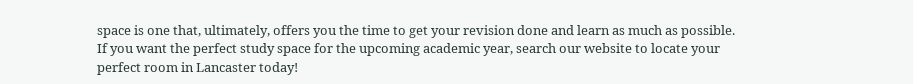space is one that, ultimately, offers you the time to get your revision done and learn as much as possible. If you want the perfect study space for the upcoming academic year, search our website to locate your perfect room in Lancaster today!